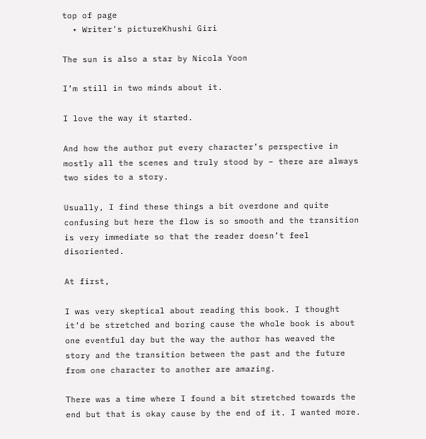top of page
  • Writer's pictureKhushi Giri

The sun is also a star by Nicola Yoon

I’m still in two minds about it.

I love the way it started.

And how the author put every character’s perspective in mostly all the scenes and truly stood by – there are always two sides to a story.

Usually, I find these things a bit overdone and quite confusing but here the flow is so smooth and the transition is very immediate so that the reader doesn’t feel disoriented.

At first,

I was very skeptical about reading this book. I thought it’d be stretched and boring cause the whole book is about one eventful day but the way the author has weaved the story and the transition between the past and the future from one character to another are amazing.

There was a time where I found a bit stretched towards the end but that is okay cause by the end of it. I wanted more.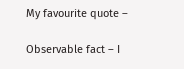My favourite quote –

Observable fact – I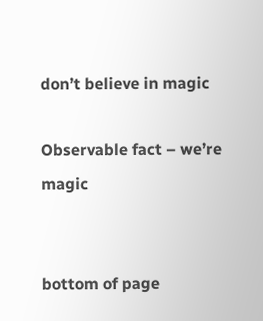don’t believe in magic

Observable fact – we’re magic


bottom of page